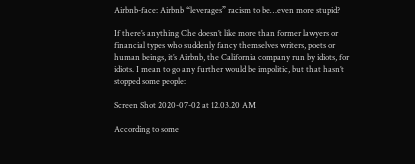Airbnb-face: Airbnb “leverages” racism to be…even more stupid?

If there’s anything Che doesn’t like more than former lawyers or financial types who suddenly fancy themselves writers, poets or human beings, it’s Airbnb, the California company run by idiots, for idiots. I mean to go any further would be impolitic, but that hasn’t stopped some people:

Screen Shot 2020-07-02 at 12.03.20 AM

According to some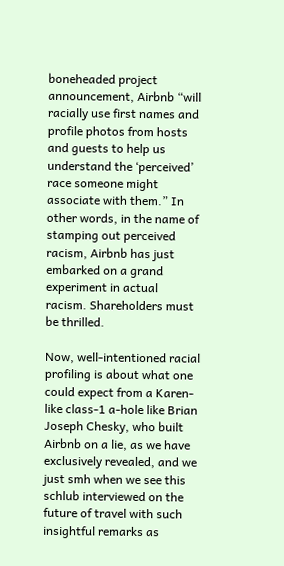boneheaded project announcement, Airbnb “will racially use first names and profile photos from hosts and guests to help us understand the ‘perceived’ race someone might associate with them.” In other words, in the name of stamping out perceived racism, Airbnb has just embarked on a grand experiment in actual racism. Shareholders must be thrilled.

Now, well-intentioned racial profiling is about what one could expect from a Karen-like class-1 a-hole like Brian Joseph Chesky, who built Airbnb on a lie, as we have exclusively revealed, and we just smh when we see this schlub interviewed on the future of travel with such insightful remarks as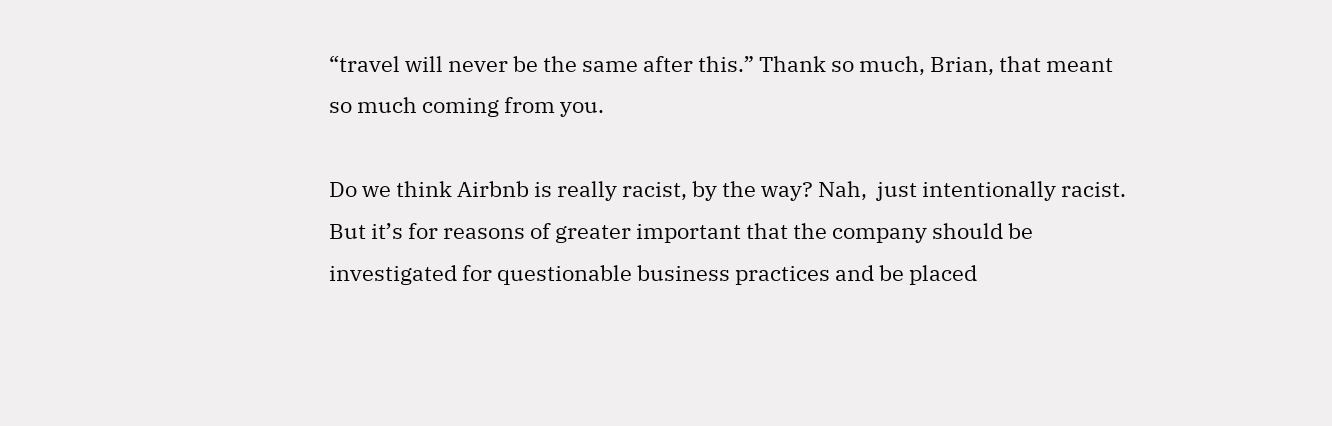“travel will never be the same after this.” Thank so much, Brian, that meant so much coming from you.

Do we think Airbnb is really racist, by the way? Nah,  just intentionally racist. But it’s for reasons of greater important that the company should be investigated for questionable business practices and be placed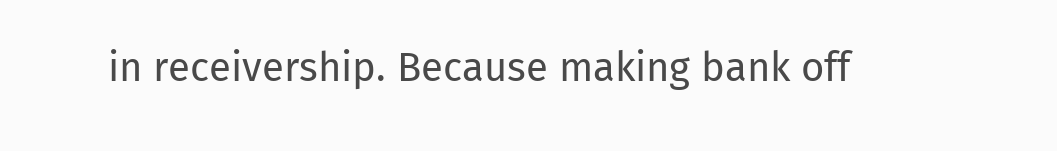in receivership. Because making bank off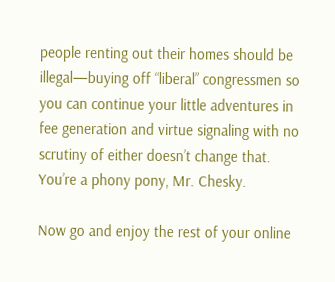people renting out their homes should be illegal—buying off “liberal” congressmen so you can continue your little adventures in fee generation and virtue signaling with no scrutiny of either doesn’t change that. You’re a phony pony, Mr. Chesky.

Now go and enjoy the rest of your online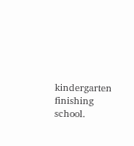kindergarten finishing school.